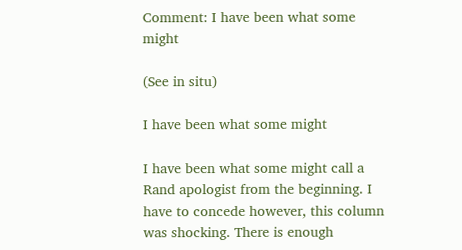Comment: I have been what some might

(See in situ)

I have been what some might

I have been what some might call a Rand apologist from the beginning. I have to concede however, this column was shocking. There is enough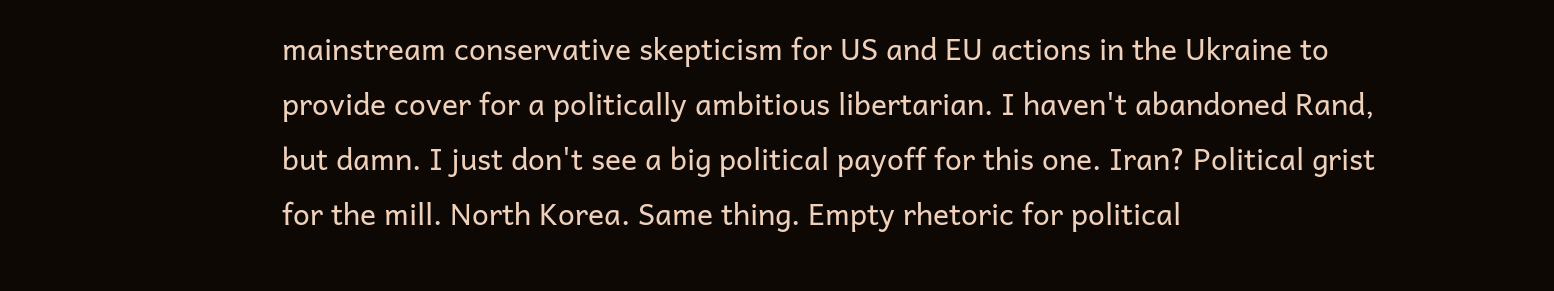mainstream conservative skepticism for US and EU actions in the Ukraine to provide cover for a politically ambitious libertarian. I haven't abandoned Rand, but damn. I just don't see a big political payoff for this one. Iran? Political grist for the mill. North Korea. Same thing. Empty rhetoric for political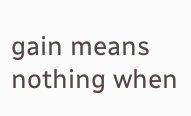gain means nothing when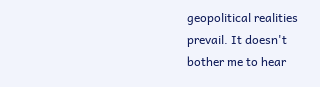geopolitical realities prevail. It doesn't bother me to hear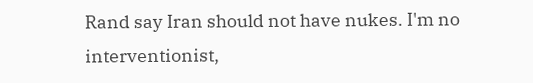Rand say Iran should not have nukes. I'm no interventionist,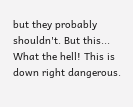but they probably shouldn't. But this... What the hell! This is down right dangerous.